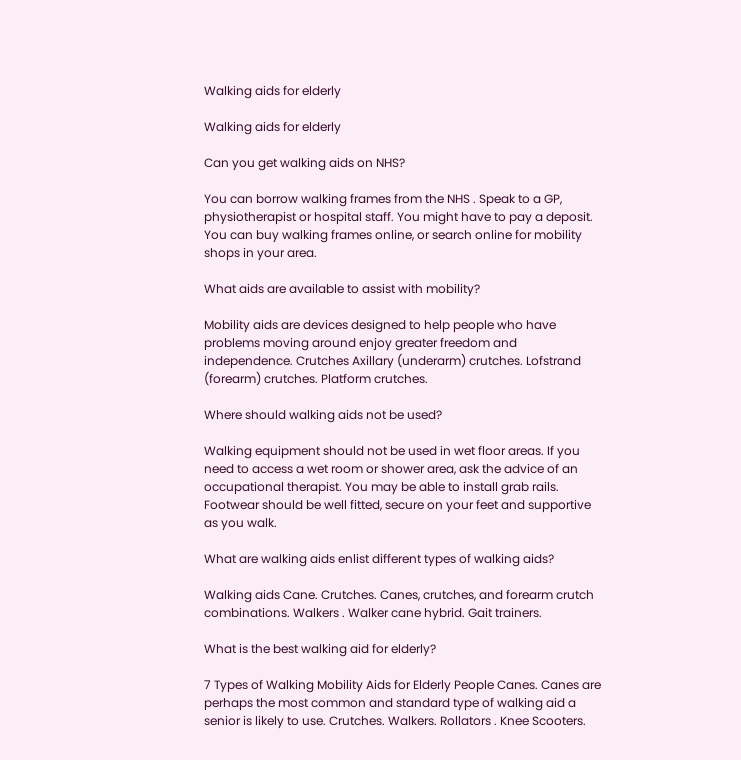Walking aids for elderly

Walking aids for elderly

Can you get walking aids on NHS?

You can borrow walking frames from the NHS . Speak to a GP, physiotherapist or hospital staff. You might have to pay a deposit. You can buy walking frames online, or search online for mobility shops in your area.

What aids are available to assist with mobility?

Mobility aids are devices designed to help people who have problems moving around enjoy greater freedom and independence. Crutches Axillary (underarm) crutches. Lofstrand (forearm) crutches. Platform crutches.

Where should walking aids not be used?

Walking equipment should not be used in wet floor areas. If you need to access a wet room or shower area, ask the advice of an occupational therapist. You may be able to install grab rails. Footwear should be well fitted, secure on your feet and supportive as you walk.

What are walking aids enlist different types of walking aids?

Walking aids Cane. Crutches. Canes, crutches, and forearm crutch combinations. Walkers . Walker cane hybrid. Gait trainers.

What is the best walking aid for elderly?

7 Types of Walking Mobility Aids for Elderly People Canes. Canes are perhaps the most common and standard type of walking aid a senior is likely to use. Crutches. Walkers. Rollators . Knee Scooters.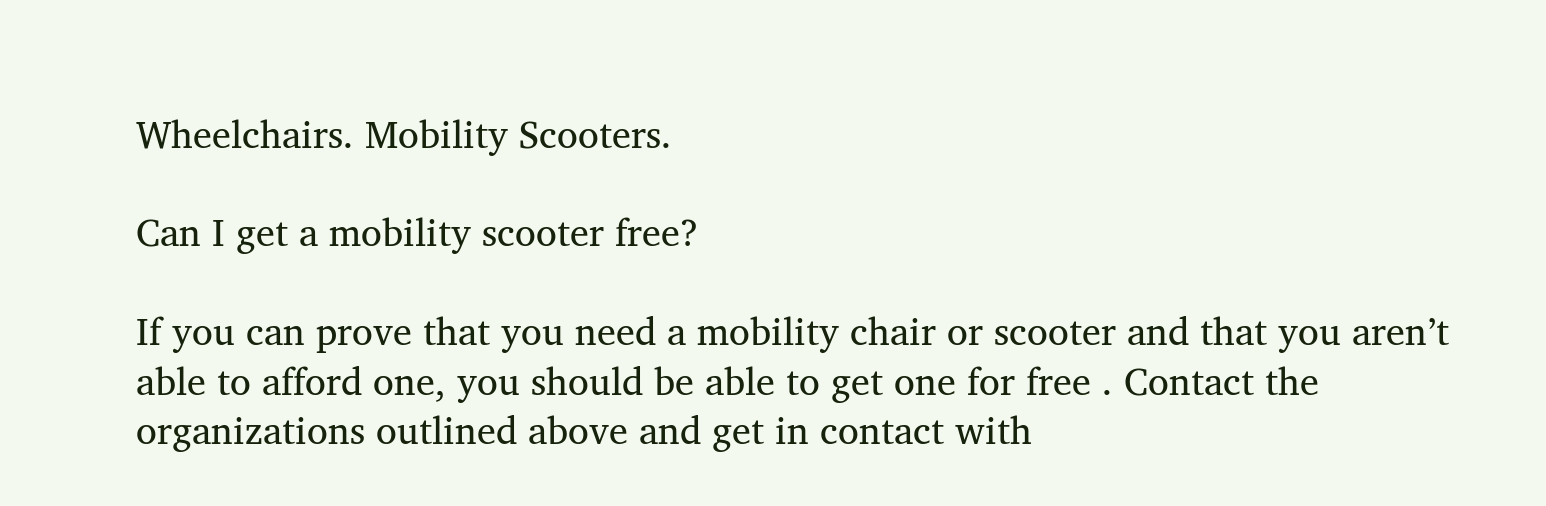Wheelchairs. Mobility Scooters.

Can I get a mobility scooter free?

If you can prove that you need a mobility chair or scooter and that you aren’t able to afford one, you should be able to get one for free . Contact the organizations outlined above and get in contact with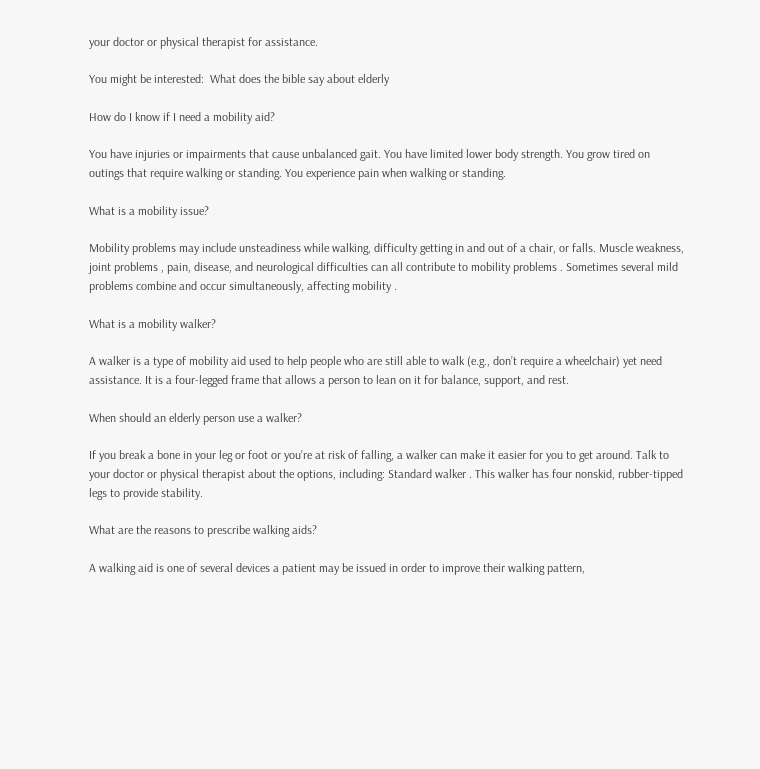your doctor or physical therapist for assistance.

You might be interested:  What does the bible say about elderly

How do I know if I need a mobility aid?

You have injuries or impairments that cause unbalanced gait. You have limited lower body strength. You grow tired on outings that require walking or standing. You experience pain when walking or standing.

What is a mobility issue?

Mobility problems may include unsteadiness while walking, difficulty getting in and out of a chair, or falls. Muscle weakness, joint problems , pain, disease, and neurological difficulties can all contribute to mobility problems . Sometimes several mild problems combine and occur simultaneously, affecting mobility .

What is a mobility walker?

A walker is a type of mobility aid used to help people who are still able to walk (e.g., don’t require a wheelchair) yet need assistance. It is a four-legged frame that allows a person to lean on it for balance, support, and rest.

When should an elderly person use a walker?

If you break a bone in your leg or foot or you’re at risk of falling, a walker can make it easier for you to get around. Talk to your doctor or physical therapist about the options, including: Standard walker . This walker has four nonskid, rubber-tipped legs to provide stability.

What are the reasons to prescribe walking aids?

A walking aid is one of several devices a patient may be issued in order to improve their walking pattern,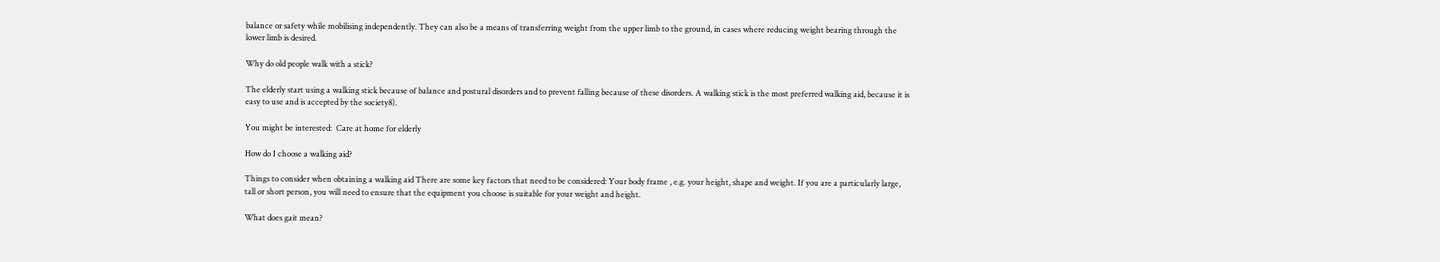balance or safety while mobilising independently. They can also be a means of transferring weight from the upper limb to the ground, in cases where reducing weight bearing through the lower limb is desired.

Why do old people walk with a stick?

The elderly start using a walking stick because of balance and postural disorders and to prevent falling because of these disorders. A walking stick is the most preferred walking aid, because it is easy to use and is accepted by the society8).

You might be interested:  Care at home for elderly

How do I choose a walking aid?

Things to consider when obtaining a walking aid There are some key factors that need to be considered: Your body frame , e.g. your height, shape and weight. If you are a particularly large, tall or short person, you will need to ensure that the equipment you choose is suitable for your weight and height.

What does gait mean?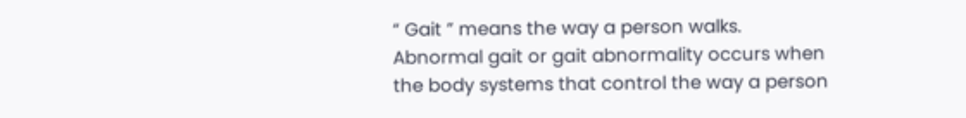“ Gait ” means the way a person walks. Abnormal gait or gait abnormality occurs when the body systems that control the way a person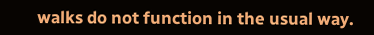walks do not function in the usual way.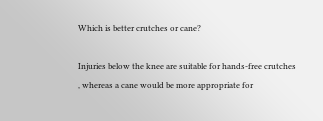Which is better crutches or cane?

Injuries below the knee are suitable for hands-free crutches , whereas a cane would be more appropriate for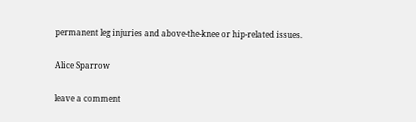permanent leg injuries and above-the-knee or hip-related issues.

Alice Sparrow

leave a comment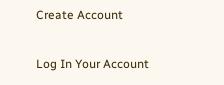Create Account

Log In Your Account